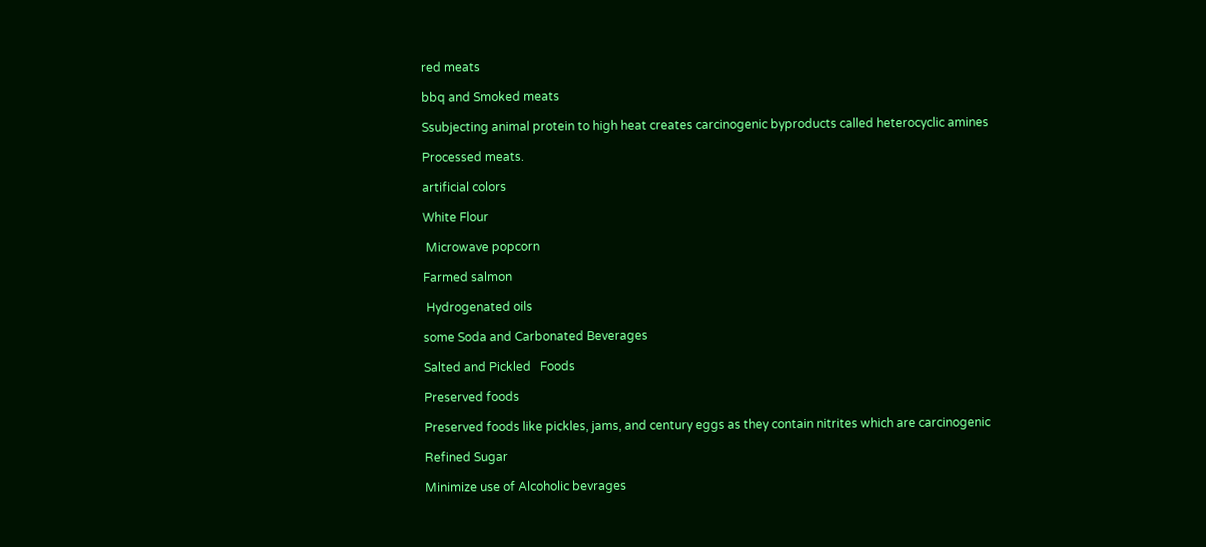red meats

bbq and Smoked meats

Ssubjecting animal protein to high heat creates carcinogenic byproducts called heterocyclic amines

Processed meats.

artificial colors

White Flour

 Microwave popcorn

Farmed salmon

 Hydrogenated oils

some Soda and Carbonated Beverages

Salted and Pickled   Foods

Preserved foods

Preserved foods like pickles, jams, and century eggs as they contain nitrites which are carcinogenic

Refined Sugar

Minimize use of Alcoholic bevrages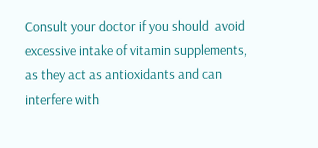Consult your doctor if you should  avoid excessive intake of vitamin supplements, as they act as antioxidants and can interfere with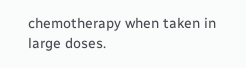chemotherapy when taken in large doses.